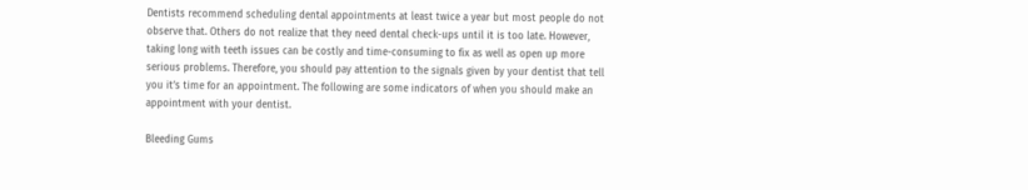Dentists recommend scheduling dental appointments at least twice a year but most people do not observe that. Others do not realize that they need dental check-ups until it is too late. However, taking long with teeth issues can be costly and time-consuming to fix as well as open up more serious problems. Therefore, you should pay attention to the signals given by your dentist that tell you it’s time for an appointment. The following are some indicators of when you should make an appointment with your dentist.

Bleeding Gums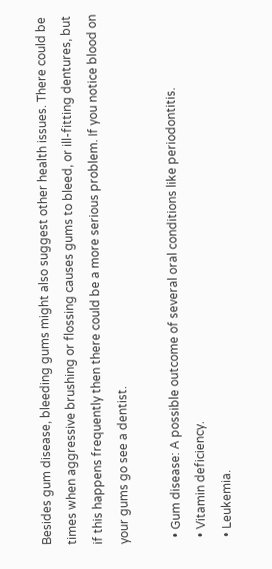Besides gum disease, bleeding gums might also suggest other health issues. There could be times when aggressive brushing or flossing causes gums to bleed, or ill-fitting dentures, but if this happens frequently then there could be a more serious problem. If you notice blood on your gums go see a dentist.

  • Gum disease: A possible outcome of several oral conditions like periodontitis.
  • Vitamin deficiency.
  • Leukemia.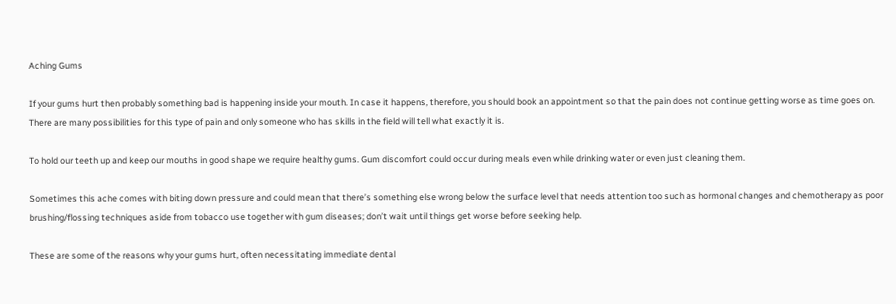Aching Gums

If your gums hurt then probably something bad is happening inside your mouth. In case it happens, therefore, you should book an appointment so that the pain does not continue getting worse as time goes on. There are many possibilities for this type of pain and only someone who has skills in the field will tell what exactly it is.

To hold our teeth up and keep our mouths in good shape we require healthy gums. Gum discomfort could occur during meals even while drinking water or even just cleaning them.

Sometimes this ache comes with biting down pressure and could mean that there’s something else wrong below the surface level that needs attention too such as hormonal changes and chemotherapy as poor brushing/flossing techniques aside from tobacco use together with gum diseases; don’t wait until things get worse before seeking help.

These are some of the reasons why your gums hurt, often necessitating immediate dental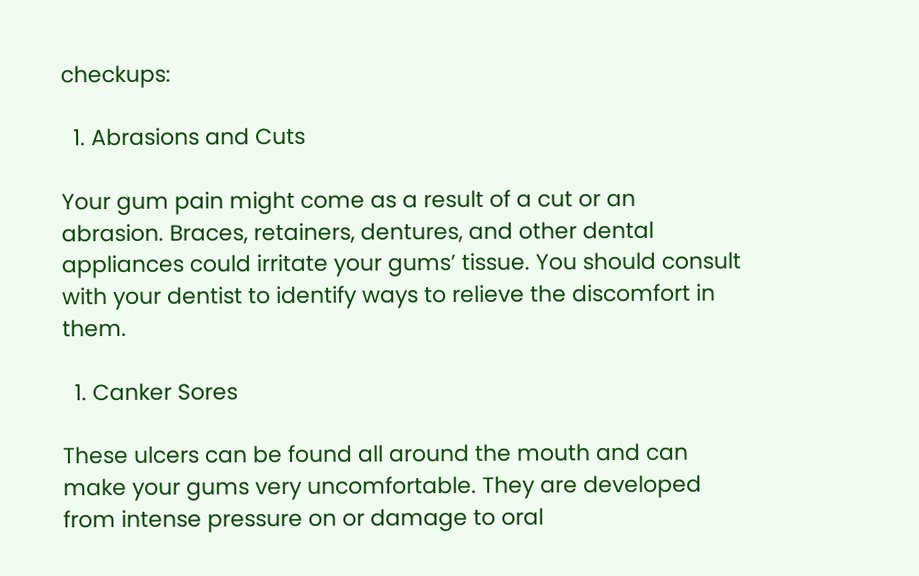checkups:

  1. Abrasions and Cuts

Your gum pain might come as a result of a cut or an abrasion. Braces, retainers, dentures, and other dental appliances could irritate your gums’ tissue. You should consult with your dentist to identify ways to relieve the discomfort in them.

  1. Canker Sores

These ulcers can be found all around the mouth and can make your gums very uncomfortable. They are developed from intense pressure on or damage to oral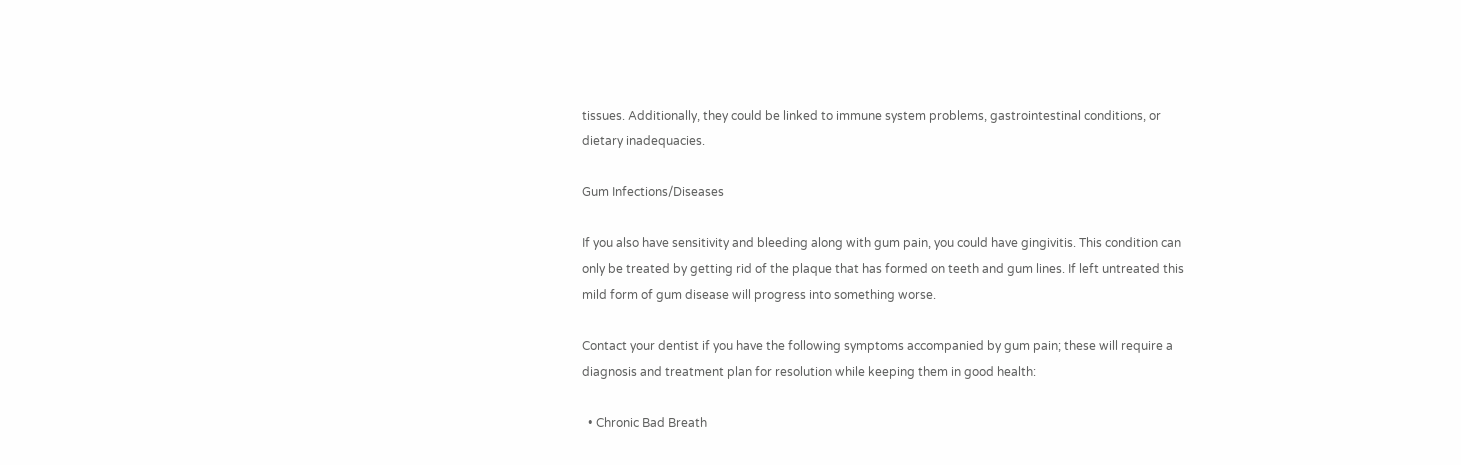tissues. Additionally, they could be linked to immune system problems, gastrointestinal conditions, or dietary inadequacies.

Gum Infections/Diseases

If you also have sensitivity and bleeding along with gum pain, you could have gingivitis. This condition can only be treated by getting rid of the plaque that has formed on teeth and gum lines. If left untreated this mild form of gum disease will progress into something worse.

Contact your dentist if you have the following symptoms accompanied by gum pain; these will require a diagnosis and treatment plan for resolution while keeping them in good health:

  • Chronic Bad Breath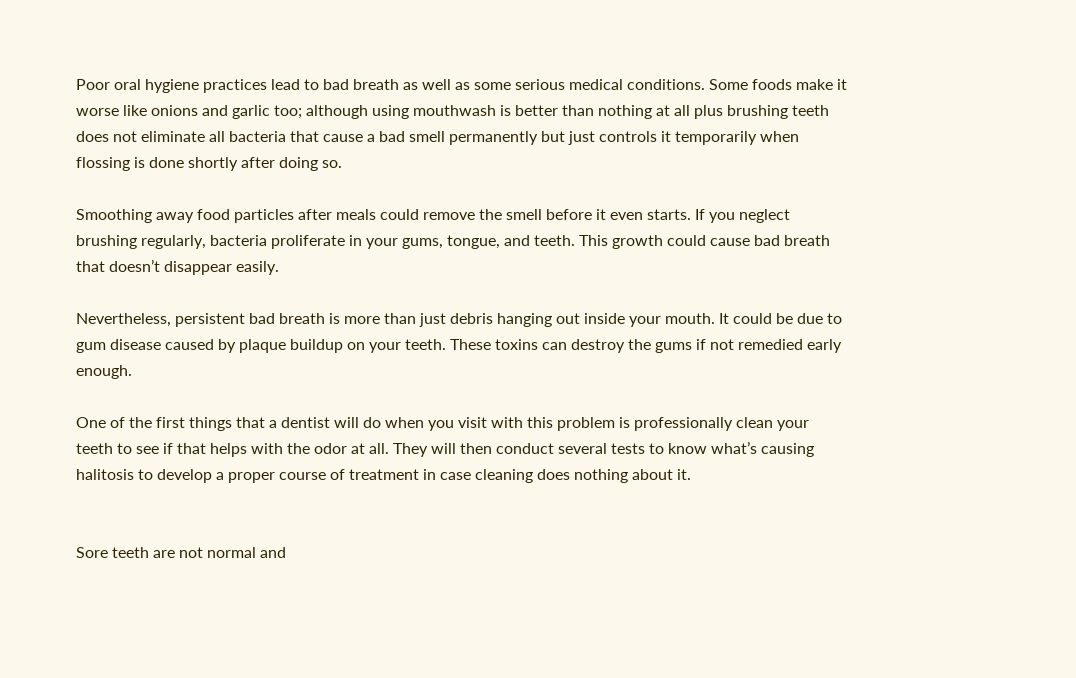Poor oral hygiene practices lead to bad breath as well as some serious medical conditions. Some foods make it worse like onions and garlic too; although using mouthwash is better than nothing at all plus brushing teeth does not eliminate all bacteria that cause a bad smell permanently but just controls it temporarily when flossing is done shortly after doing so.

Smoothing away food particles after meals could remove the smell before it even starts. If you neglect brushing regularly, bacteria proliferate in your gums, tongue, and teeth. This growth could cause bad breath that doesn’t disappear easily.

Nevertheless, persistent bad breath is more than just debris hanging out inside your mouth. It could be due to gum disease caused by plaque buildup on your teeth. These toxins can destroy the gums if not remedied early enough.

One of the first things that a dentist will do when you visit with this problem is professionally clean your teeth to see if that helps with the odor at all. They will then conduct several tests to know what’s causing halitosis to develop a proper course of treatment in case cleaning does nothing about it.


Sore teeth are not normal and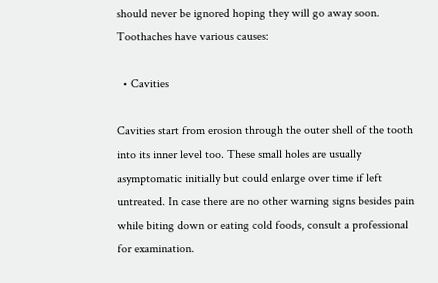should never be ignored hoping they will go away soon. Toothaches have various causes:

  • Cavities

Cavities start from erosion through the outer shell of the tooth into its inner level too. These small holes are usually asymptomatic initially but could enlarge over time if left untreated. In case there are no other warning signs besides pain while biting down or eating cold foods, consult a professional for examination.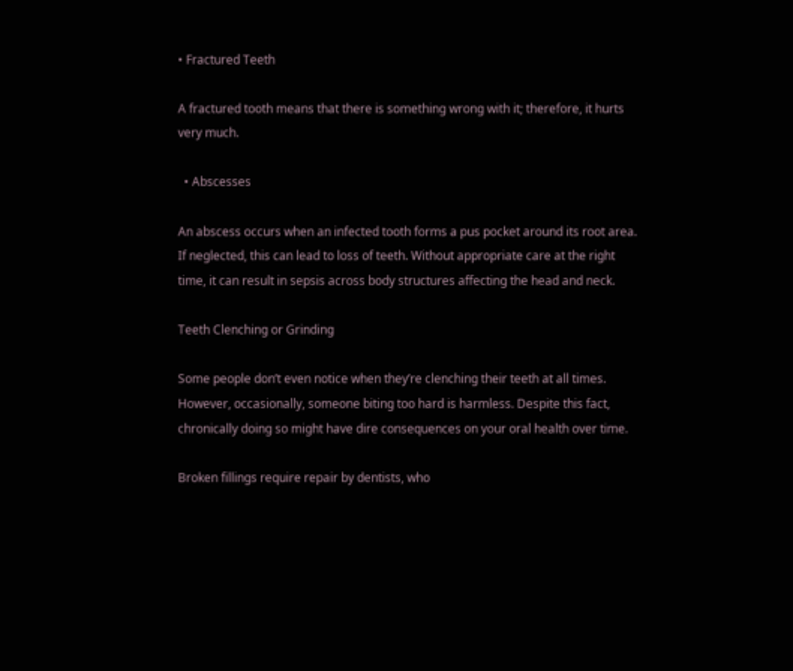• Fractured Teeth

A fractured tooth means that there is something wrong with it; therefore, it hurts very much.

  • Abscesses

An abscess occurs when an infected tooth forms a pus pocket around its root area. If neglected, this can lead to loss of teeth. Without appropriate care at the right time, it can result in sepsis across body structures affecting the head and neck.

Teeth Clenching or Grinding

Some people don’t even notice when they’re clenching their teeth at all times. However, occasionally, someone biting too hard is harmless. Despite this fact, chronically doing so might have dire consequences on your oral health over time.

Broken fillings require repair by dentists, who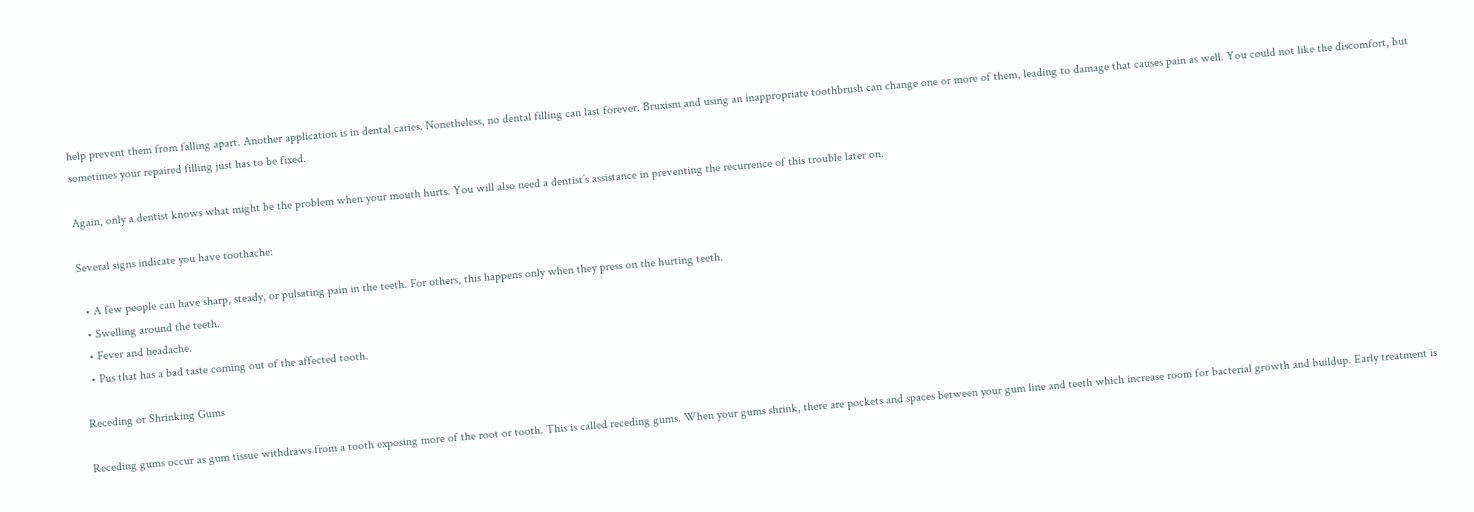help prevent them from falling apart. Another application is in dental caries. Nonetheless, no dental filling can last forever. Bruxism and using an inappropriate toothbrush can change one or more of them, leading to damage that causes pain as well. You could not like the discomfort, but sometimes your repaired filling just has to be fixed.

Again, only a dentist knows what might be the problem when your mouth hurts. You will also need a dentist’s assistance in preventing the recurrence of this trouble later on.

Several signs indicate you have toothache:

  • A few people can have sharp, steady, or pulsating pain in the teeth. For others, this happens only when they press on the hurting teeth.
  • Swelling around the teeth.
  • Fever and headache.
  • Pus that has a bad taste coming out of the affected tooth.

Receding or Shrinking Gums

Receding gums occur as gum tissue withdraws from a tooth exposing more of the root or tooth. This is called receding gums. When your gums shrink, there are pockets and spaces between your gum line and teeth which increase room for bacterial growth and buildup. Early treatment is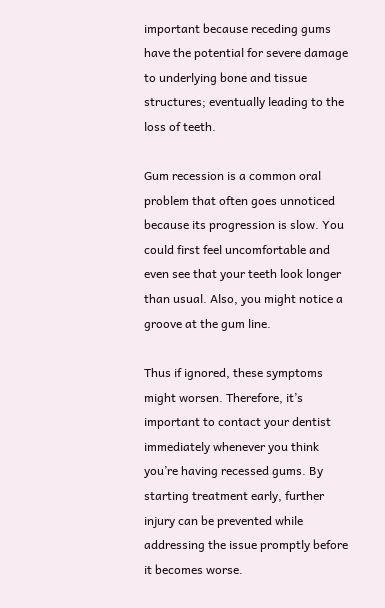important because receding gums have the potential for severe damage to underlying bone and tissue structures; eventually leading to the loss of teeth.

Gum recession is a common oral problem that often goes unnoticed because its progression is slow. You could first feel uncomfortable and even see that your teeth look longer than usual. Also, you might notice a groove at the gum line.

Thus if ignored, these symptoms might worsen. Therefore, it’s important to contact your dentist immediately whenever you think you’re having recessed gums. By starting treatment early, further injury can be prevented while addressing the issue promptly before it becomes worse.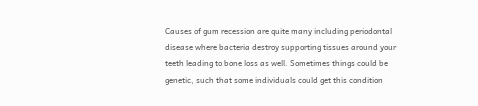Causes of gum recession are quite many including periodontal disease where bacteria destroy supporting tissues around your teeth leading to bone loss as well. Sometimes things could be genetic, such that some individuals could get this condition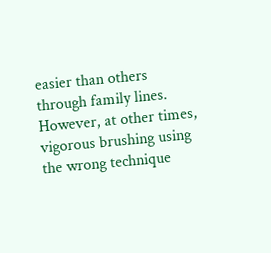easier than others through family lines. However, at other times, vigorous brushing using the wrong technique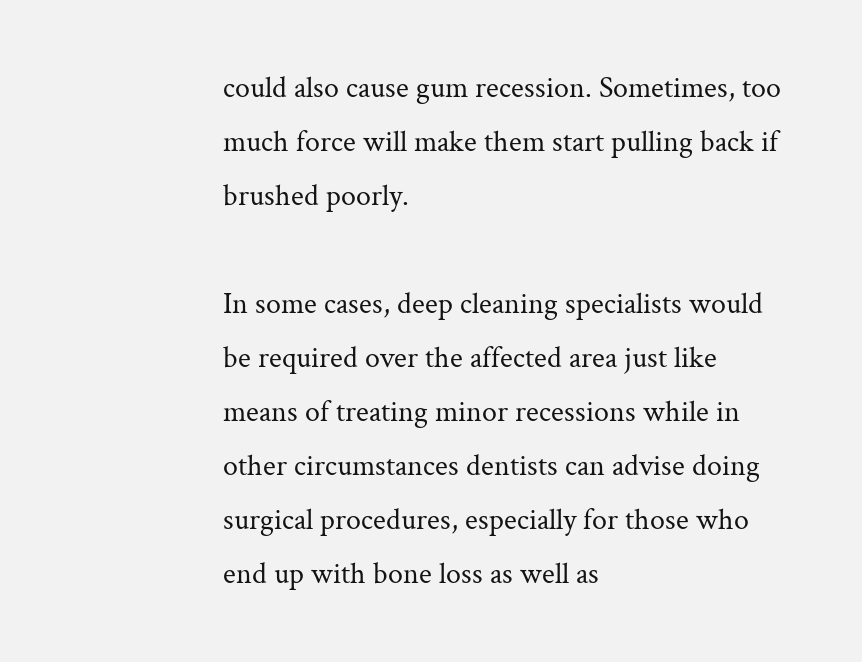could also cause gum recession. Sometimes, too much force will make them start pulling back if brushed poorly.

In some cases, deep cleaning specialists would be required over the affected area just like means of treating minor recessions while in other circumstances dentists can advise doing surgical procedures, especially for those who end up with bone loss as well as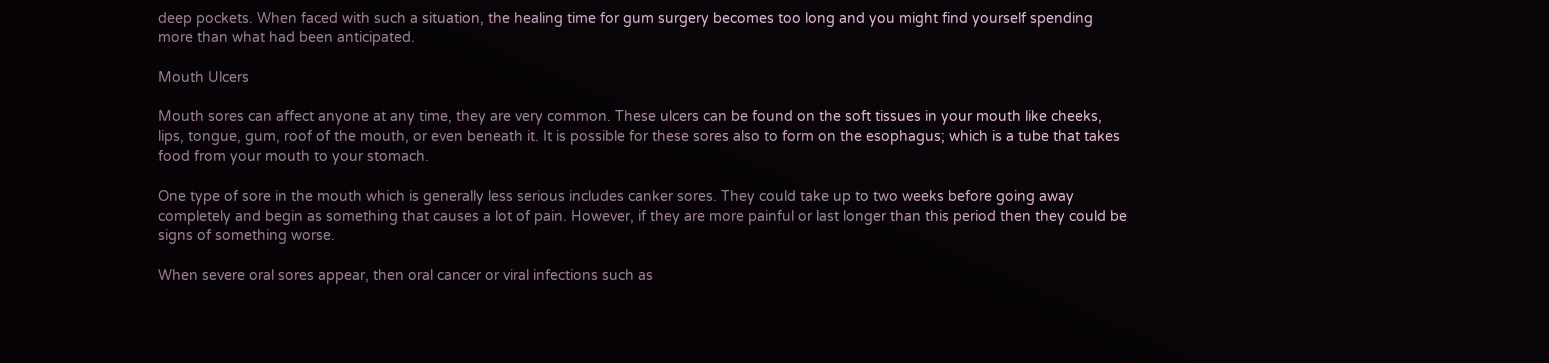deep pockets. When faced with such a situation, the healing time for gum surgery becomes too long and you might find yourself spending more than what had been anticipated.

Mouth Ulcers

Mouth sores can affect anyone at any time, they are very common. These ulcers can be found on the soft tissues in your mouth like cheeks, lips, tongue, gum, roof of the mouth, or even beneath it. It is possible for these sores also to form on the esophagus; which is a tube that takes food from your mouth to your stomach.

One type of sore in the mouth which is generally less serious includes canker sores. They could take up to two weeks before going away completely and begin as something that causes a lot of pain. However, if they are more painful or last longer than this period then they could be signs of something worse.

When severe oral sores appear, then oral cancer or viral infections such as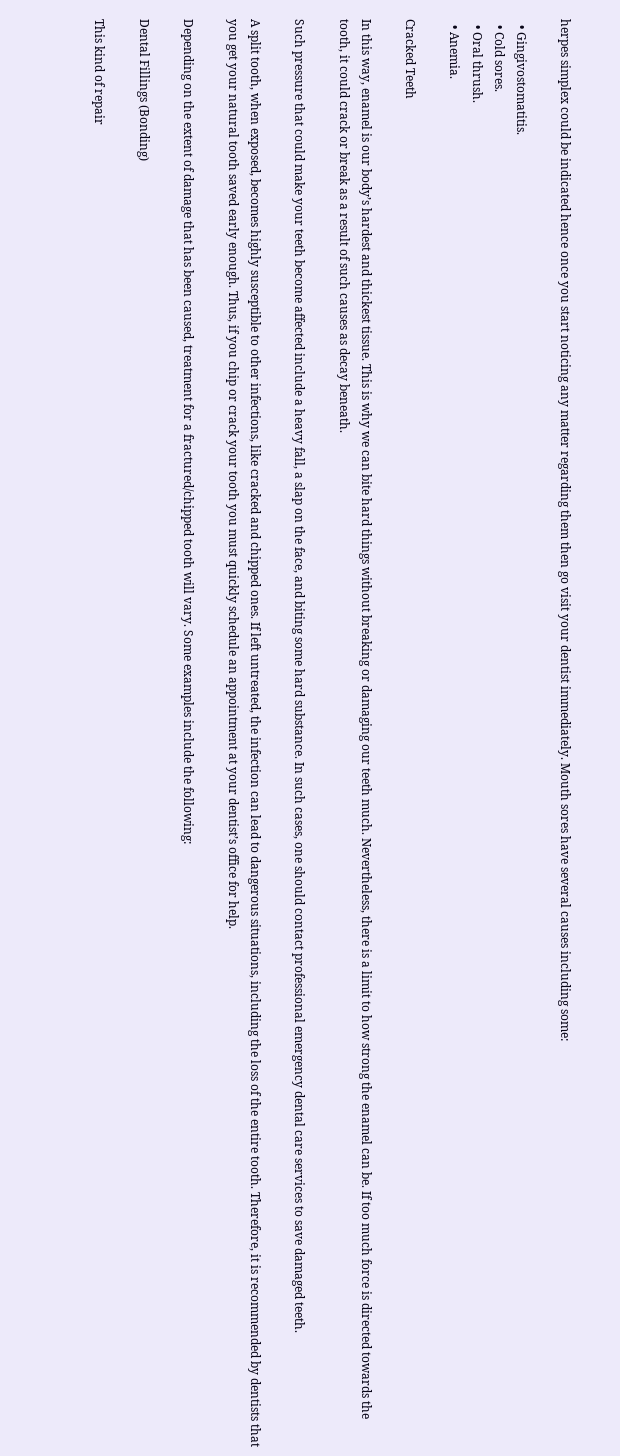herpes simplex could be indicated hence once you start noticing any matter regarding them then go visit your dentist immediately. Mouth sores have several causes including some:

  • Gingivostomatitis.
  • Cold sores.
  • Oral thrush.
  • Anemia.

Cracked Teeth

In this way, enamel is our body’s hardest and thickest tissue. This is why we can bite hard things without breaking or damaging our teeth much. Nevertheless, there is a limit to how strong the enamel can be. If too much force is directed towards the tooth, it could crack or break as a result of such causes as decay beneath.

Such pressure that could make your teeth become affected include a heavy fall, a slap on the face, and biting some hard substance. In such cases, one should contact professional emergency dental care services to save damaged teeth.

A split tooth, when exposed, becomes highly susceptible to other infections, like cracked and chipped ones. If left untreated, the infection can lead to dangerous situations, including the loss of the entire tooth. Therefore, it is recommended by dentists that you get your natural tooth saved early enough. Thus, if you chip or crack your tooth you must quickly schedule an appointment at your dentist’s office for help.

Depending on the extent of damage that has been caused, treatment for a fractured/chipped tooth will vary. Some examples include the following:

Dental Fillings (Bonding)

This kind of repair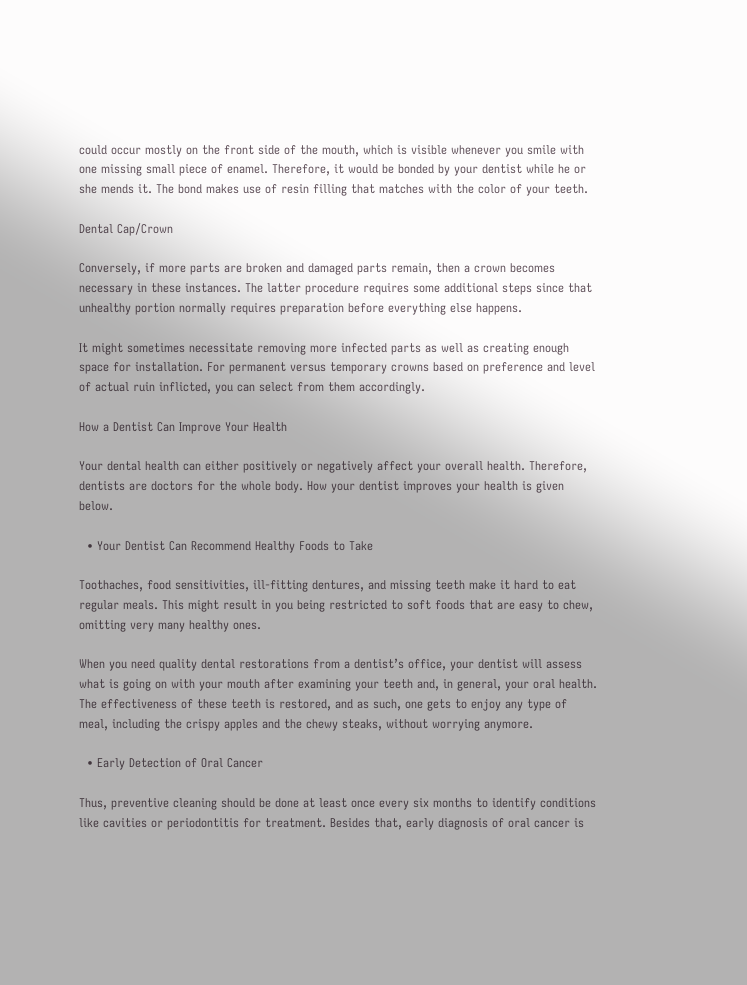could occur mostly on the front side of the mouth, which is visible whenever you smile with one missing small piece of enamel. Therefore, it would be bonded by your dentist while he or she mends it. The bond makes use of resin filling that matches with the color of your teeth.

Dental Cap/Crown

Conversely, if more parts are broken and damaged parts remain, then a crown becomes necessary in these instances. The latter procedure requires some additional steps since that unhealthy portion normally requires preparation before everything else happens.

It might sometimes necessitate removing more infected parts as well as creating enough space for installation. For permanent versus temporary crowns based on preference and level of actual ruin inflicted, you can select from them accordingly.

How a Dentist Can Improve Your Health

Your dental health can either positively or negatively affect your overall health. Therefore, dentists are doctors for the whole body. How your dentist improves your health is given below.

  • Your Dentist Can Recommend Healthy Foods to Take

Toothaches, food sensitivities, ill-fitting dentures, and missing teeth make it hard to eat regular meals. This might result in you being restricted to soft foods that are easy to chew, omitting very many healthy ones.

When you need quality dental restorations from a dentist’s office, your dentist will assess what is going on with your mouth after examining your teeth and, in general, your oral health. The effectiveness of these teeth is restored, and as such, one gets to enjoy any type of meal, including the crispy apples and the chewy steaks, without worrying anymore.

  • Early Detection of Oral Cancer

Thus, preventive cleaning should be done at least once every six months to identify conditions like cavities or periodontitis for treatment. Besides that, early diagnosis of oral cancer is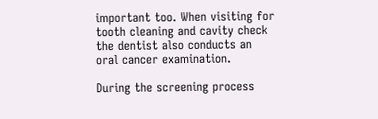important too. When visiting for tooth cleaning and cavity check the dentist also conducts an oral cancer examination.

During the screening process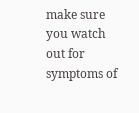make sure you watch out for symptoms of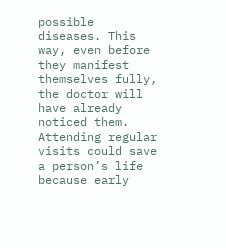possible diseases. This way, even before they manifest themselves fully, the doctor will have already noticed them. Attending regular visits could save a person’s life because early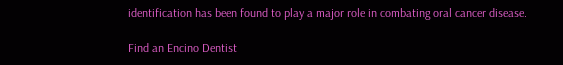identification has been found to play a major role in combating oral cancer disease.

Find an Encino Dentist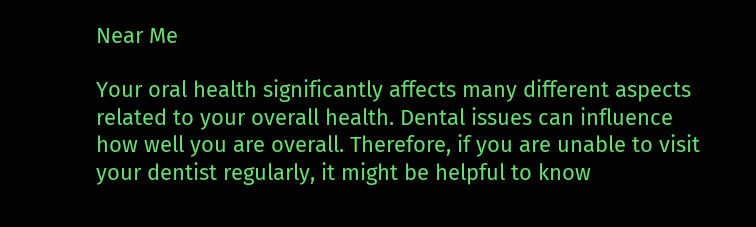Near Me

Your oral health significantly affects many different aspects related to your overall health. Dental issues can influence how well you are overall. Therefore, if you are unable to visit your dentist regularly, it might be helpful to know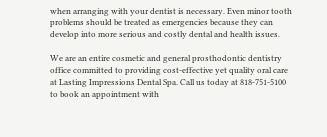when arranging with your dentist is necessary. Even minor tooth problems should be treated as emergencies because they can develop into more serious and costly dental and health issues.

We are an entire cosmetic and general prosthodontic dentistry office committed to providing cost-effective yet quality oral care at Lasting Impressions Dental Spa. Call us today at 818-751-5100 to book an appointment with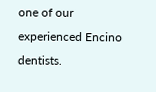one of our experienced Encino dentists.